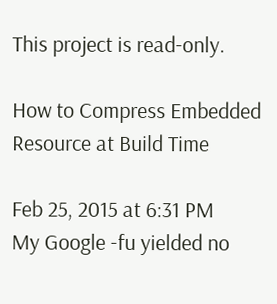This project is read-only.

How to Compress Embedded Resource at Build Time

Feb 25, 2015 at 6:31 PM
My Google -fu yielded no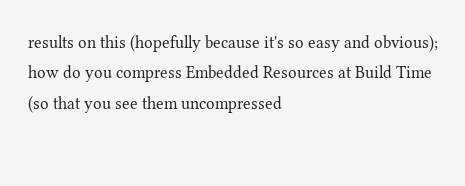results on this (hopefully because it's so easy and obvious); how do you compress Embedded Resources at Build Time (so that you see them uncompressed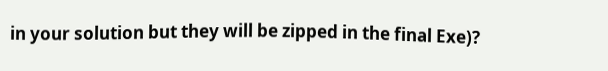in your solution but they will be zipped in the final Exe)?